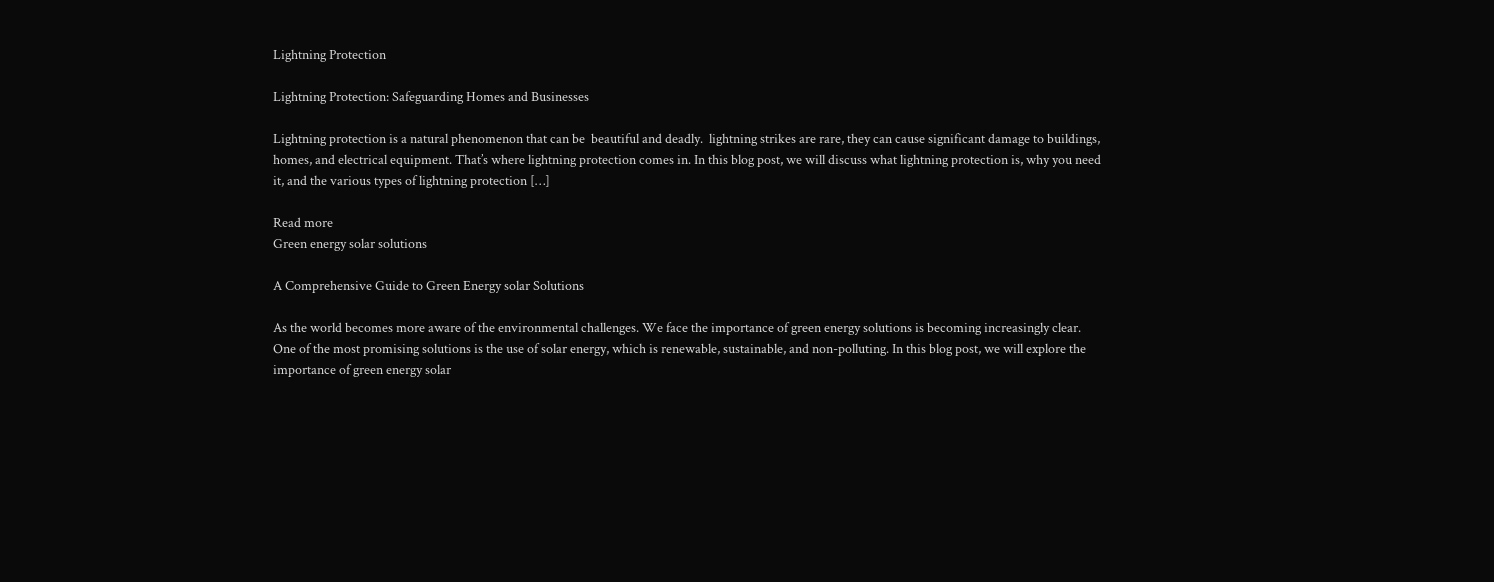Lightning Protection

Lightning Protection: Safeguarding Homes and Businesses

Lightning protection is a natural phenomenon that can be  beautiful and deadly.  lightning strikes are rare, they can cause significant damage to buildings, homes, and electrical equipment. That’s where lightning protection comes in. In this blog post, we will discuss what lightning protection is, why you need it, and the various types of lightning protection […]

Read more
Green energy solar solutions

A Comprehensive Guide to Green Energy solar Solutions

As the world becomes more aware of the environmental challenges. We face the importance of green energy solutions is becoming increasingly clear. One of the most promising solutions is the use of solar energy, which is renewable, sustainable, and non-polluting. In this blog post, we will explore the importance of green energy solar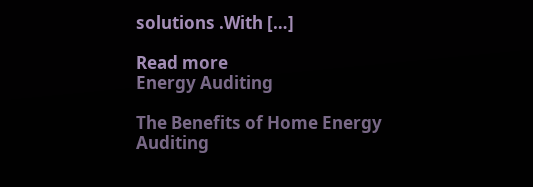solutions .With […]

Read more
Energy Auditing

The Benefits of Home Energy Auditing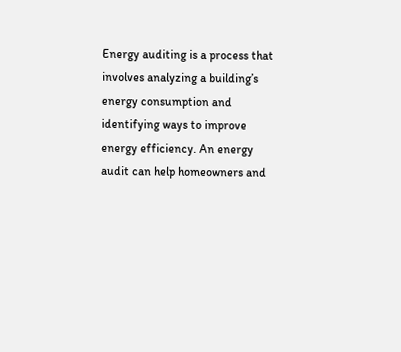Energy auditing is a process that involves analyzing a building’s energy consumption and identifying ways to improve energy efficiency. An energy audit can help homeowners and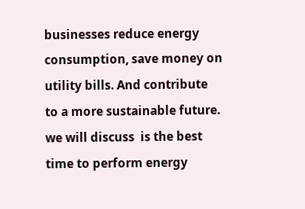businesses reduce energy consumption, save money on utility bills. And contribute to a more sustainable future.  we will discuss  is the best time to perform energy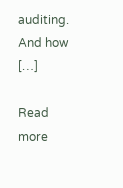auditing. And how […]

Read more